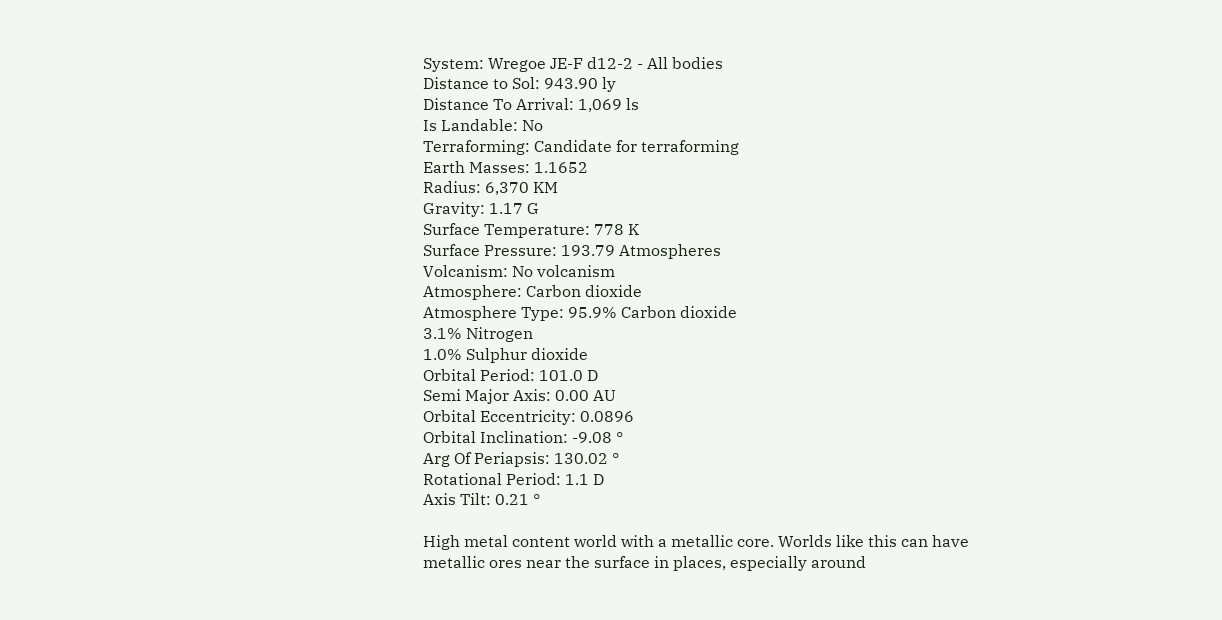System: Wregoe JE-F d12-2 - All bodies
Distance to Sol: 943.90 ly
Distance To Arrival: 1,069 ls
Is Landable: No
Terraforming: Candidate for terraforming
Earth Masses: 1.1652
Radius: 6,370 KM
Gravity: 1.17 G
Surface Temperature: 778 K
Surface Pressure: 193.79 Atmospheres
Volcanism: No volcanism
Atmosphere: Carbon dioxide
Atmosphere Type: 95.9% Carbon dioxide
3.1% Nitrogen
1.0% Sulphur dioxide
Orbital Period: 101.0 D
Semi Major Axis: 0.00 AU
Orbital Eccentricity: 0.0896
Orbital Inclination: -9.08 °
Arg Of Periapsis: 130.02 °
Rotational Period: 1.1 D
Axis Tilt: 0.21 °

High metal content world with a metallic core. Worlds like this can have metallic ores near the surface in places, especially around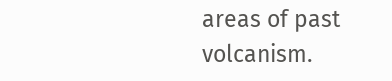areas of past volcanism.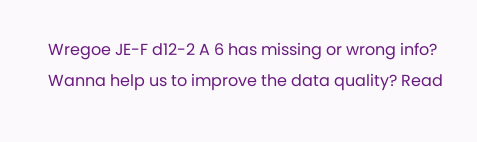Wregoe JE-F d12-2 A 6 has missing or wrong info? Wanna help us to improve the data quality? Read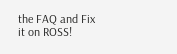the FAQ and Fix it on ROSS!